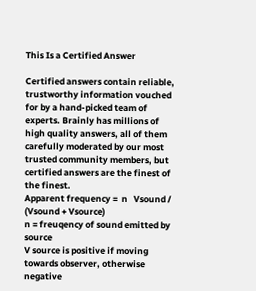This Is a Certified Answer

Certified answers contain reliable, trustworthy information vouched for by a hand-picked team of experts. Brainly has millions of high quality answers, all of them carefully moderated by our most trusted community members, but certified answers are the finest of the finest.
Apparent frequency =  n   Vsound / (Vsound + Vsource)
n = freuqency of sound emitted by source
V source is positive if moving towards observer, otherwise negative